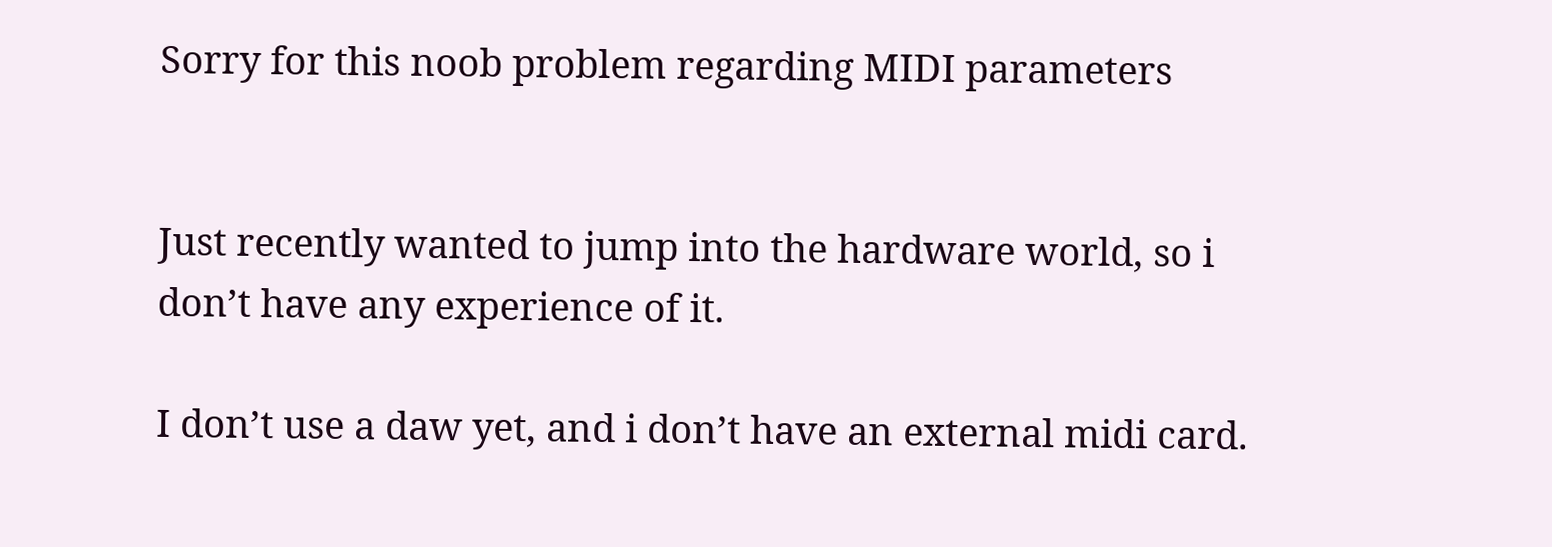Sorry for this noob problem regarding MIDI parameters


Just recently wanted to jump into the hardware world, so i don’t have any experience of it.

I don’t use a daw yet, and i don’t have an external midi card.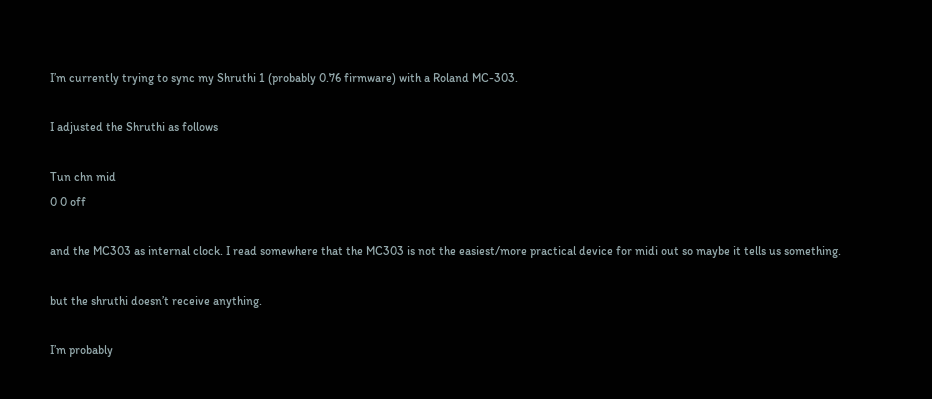I’m currently trying to sync my Shruthi 1 (probably 0.76 firmware) with a Roland MC-303.

I adjusted the Shruthi as follows

Tun chn mid
0 0 off

and the MC303 as internal clock. I read somewhere that the MC303 is not the easiest/more practical device for midi out so maybe it tells us something.

but the shruthi doesn’t receive anything.

I’m probably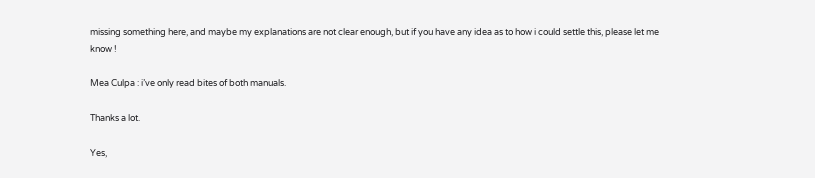missing something here, and maybe my explanations are not clear enough, but if you have any idea as to how i could settle this, please let me know !

Mea Culpa : i’ve only read bites of both manuals.

Thanks a lot.

Yes,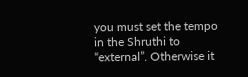you must set the tempo in the Shruthi to “external”. Otherwise it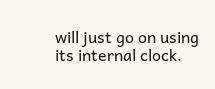will just go on using its internal clock.